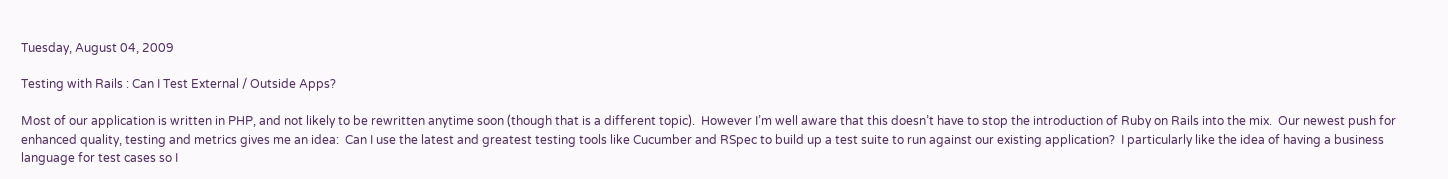Tuesday, August 04, 2009

Testing with Rails : Can I Test External / Outside Apps?

Most of our application is written in PHP, and not likely to be rewritten anytime soon (though that is a different topic).  However I’m well aware that this doesn’t have to stop the introduction of Ruby on Rails into the mix.  Our newest push for enhanced quality, testing and metrics gives me an idea:  Can I use the latest and greatest testing tools like Cucumber and RSpec to build up a test suite to run against our existing application?  I particularly like the idea of having a business language for test cases so I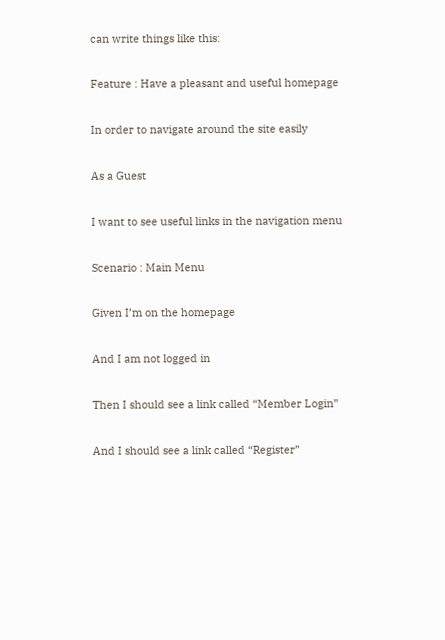can write things like this:

Feature : Have a pleasant and useful homepage

In order to navigate around the site easily

As a Guest

I want to see useful links in the navigation menu

Scenario : Main Menu

Given I’m on the homepage

And I am not logged in

Then I should see a link called “Member Login”

And I should see a link called “Register”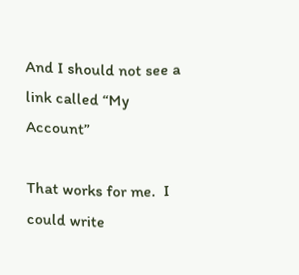And I should not see a link called “My Account”

That works for me.  I could write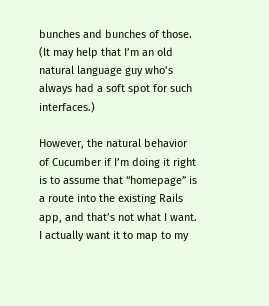bunches and bunches of those.  (It may help that I’m an old natural language guy who’s always had a soft spot for such interfaces.)

However, the natural behavior of Cucumber if I’m doing it right is to assume that “homepage” is a route into the existing Rails app, and that’s not what I want.  I actually want it to map to my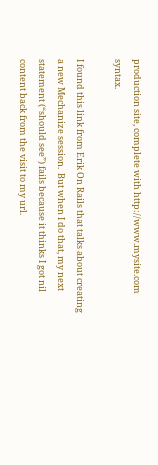production site, complete with http://www.mysite.com syntax.

I found this link from Erik On Rails that talks about creating a new Mechanize session.  But when I do that, my next statement (“should see”) fails because it thinks I got nil content back from the visit to my url.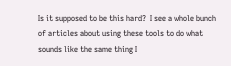Is it supposed to be this hard?  I see a whole bunch of articles about using these tools to do what sounds like the same thing I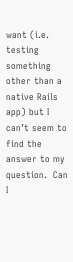want (i.e. testing something other than a native Rails app) but I can’t seem to find the answer to my question.  Can I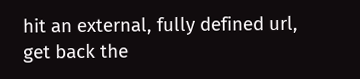hit an external, fully defined url, get back the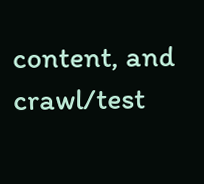content, and crawl/test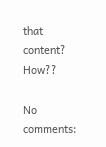that content?  How??

No comments: